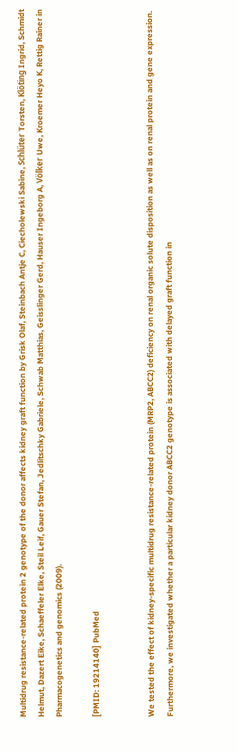Multidrug resistance-related protein 2 genotype of the donor affects kidney graft function by Grisk Olaf, Steinbach Antje C, Ciecholewski Sabine, Schlüter Torsten, Klöting Ingrid, Schmidt Helmut, Dazert Eike, Schaeffeler Elke, Steil Leif, Gauer Stefan, Jedlitschky Gabriele, Schwab Matthias, Geisslinger Gerd, Hauser Ingeborg A, Völker Uwe, Kroemer Heyo K, Rettig Rainer in Pharmacogenetics and genomics (2009).

[PMID: 19214140] PubMed


We tested the effect of kidney-specific multidrug resistance-related protein (MRP2, ABCC2) deficiency on renal organic solute disposition as well as on renal protein and gene expression. Furthermore, we investigated whether a particular kidney donor ABCC2 genotype is associated with delayed graft function in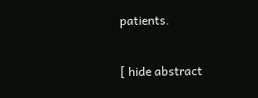patients.

[ hide abstract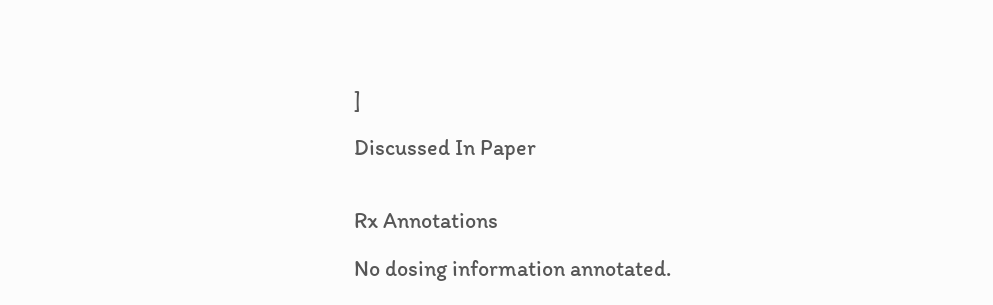]

Discussed In Paper


Rx Annotations

No dosing information annotated.